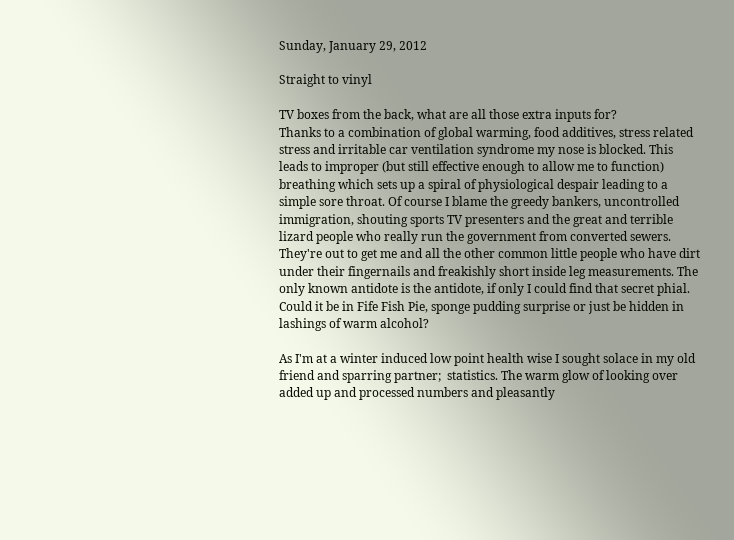Sunday, January 29, 2012

Straight to vinyl

TV boxes from the back, what are all those extra inputs for?
Thanks to a combination of global warming, food additives, stress related stress and irritable car ventilation syndrome my nose is blocked. This leads to improper (but still effective enough to allow me to function) breathing which sets up a spiral of physiological despair leading to a simple sore throat. Of course I blame the greedy bankers, uncontrolled immigration, shouting sports TV presenters and the great and terrible lizard people who really run the government from converted sewers. They're out to get me and all the other common little people who have dirt under their fingernails and freakishly short inside leg measurements. The only known antidote is the antidote, if only I could find that secret phial. Could it be in Fife Fish Pie, sponge pudding surprise or just be hidden in lashings of warm alcohol?

As I'm at a winter induced low point health wise I sought solace in my old friend and sparring partner;  statistics. The warm glow of looking over added up and processed numbers and pleasantly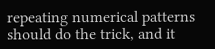repeating numerical patterns should do the trick, and it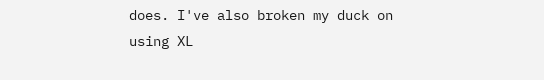does. I've also broken my duck on using XL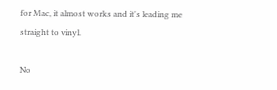for Mac, it almost works and it's leading me straight to vinyl.

No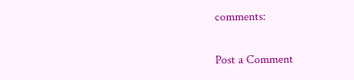comments:

Post a Comment